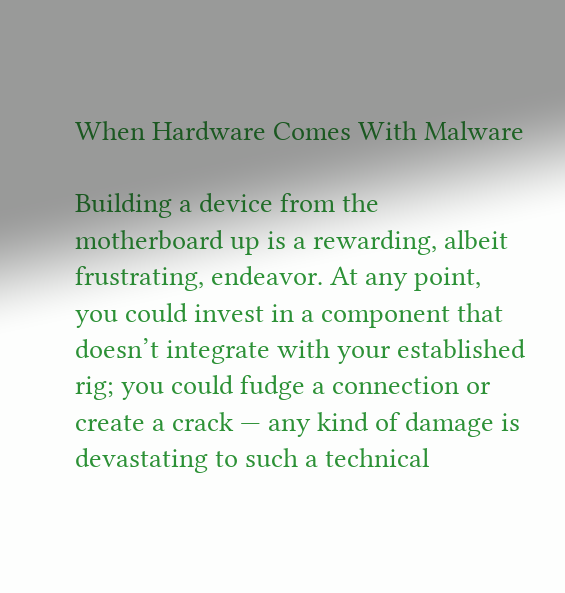When Hardware Comes With Malware

Building a device from the motherboard up is a rewarding, albeit frustrating, endeavor. At any point, you could invest in a component that doesn’t integrate with your established rig; you could fudge a connection or create a crack — any kind of damage is devastating to such a technical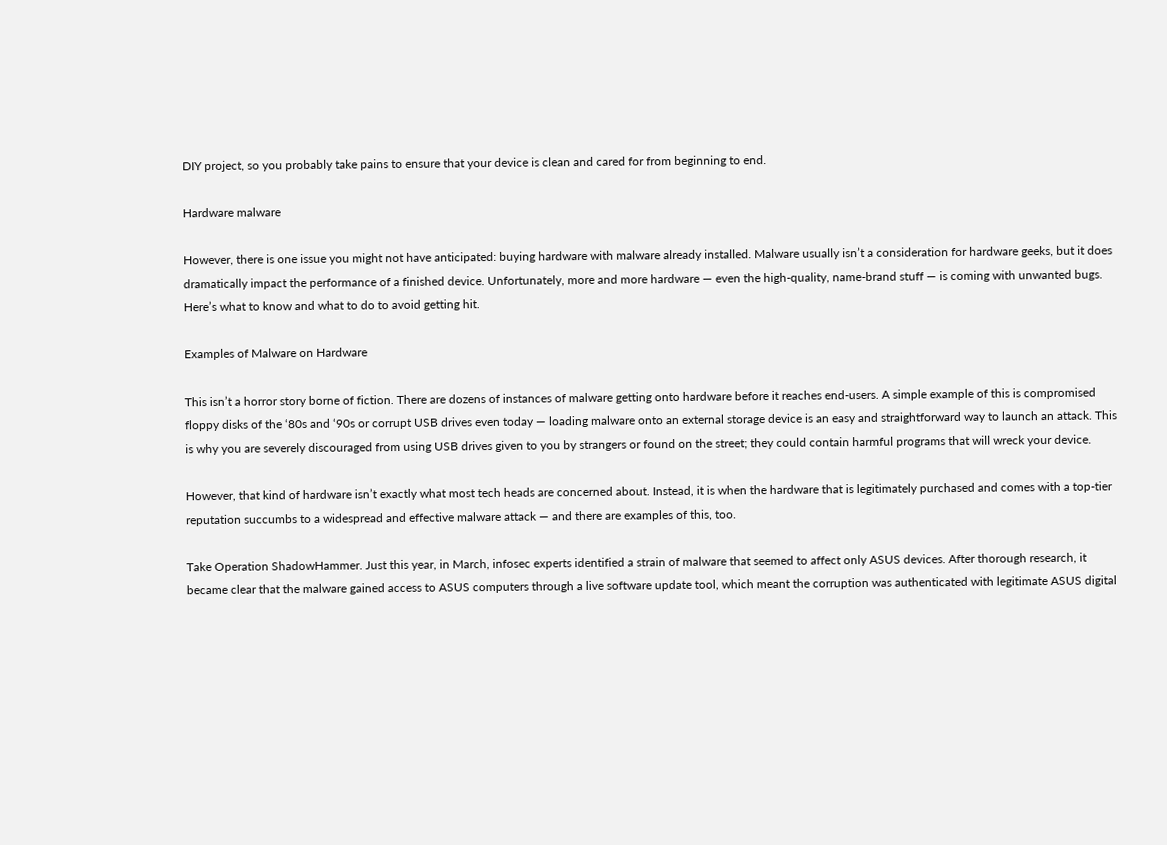DIY project, so you probably take pains to ensure that your device is clean and cared for from beginning to end.

Hardware malware

However, there is one issue you might not have anticipated: buying hardware with malware already installed. Malware usually isn’t a consideration for hardware geeks, but it does dramatically impact the performance of a finished device. Unfortunately, more and more hardware — even the high-quality, name-brand stuff — is coming with unwanted bugs. Here’s what to know and what to do to avoid getting hit.

Examples of Malware on Hardware

This isn’t a horror story borne of fiction. There are dozens of instances of malware getting onto hardware before it reaches end-users. A simple example of this is compromised floppy disks of the ‘80s and ‘90s or corrupt USB drives even today — loading malware onto an external storage device is an easy and straightforward way to launch an attack. This is why you are severely discouraged from using USB drives given to you by strangers or found on the street; they could contain harmful programs that will wreck your device.

However, that kind of hardware isn’t exactly what most tech heads are concerned about. Instead, it is when the hardware that is legitimately purchased and comes with a top-tier reputation succumbs to a widespread and effective malware attack — and there are examples of this, too.

Take Operation ShadowHammer. Just this year, in March, infosec experts identified a strain of malware that seemed to affect only ASUS devices. After thorough research, it became clear that the malware gained access to ASUS computers through a live software update tool, which meant the corruption was authenticated with legitimate ASUS digital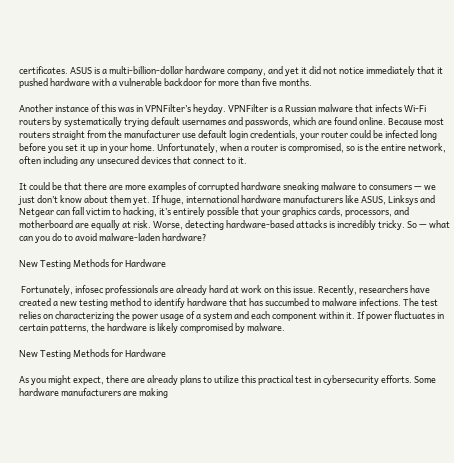certificates. ASUS is a multi-billion-dollar hardware company, and yet it did not notice immediately that it pushed hardware with a vulnerable backdoor for more than five months.

Another instance of this was in VPNFilter’s heyday. VPNFilter is a Russian malware that infects Wi-Fi routers by systematically trying default usernames and passwords, which are found online. Because most routers straight from the manufacturer use default login credentials, your router could be infected long before you set it up in your home. Unfortunately, when a router is compromised, so is the entire network, often including any unsecured devices that connect to it.

It could be that there are more examples of corrupted hardware sneaking malware to consumers — we just don’t know about them yet. If huge, international hardware manufacturers like ASUS, Linksys and Netgear can fall victim to hacking, it’s entirely possible that your graphics cards, processors, and motherboard are equally at risk. Worse, detecting hardware-based attacks is incredibly tricky. So — what can you do to avoid malware-laden hardware?

New Testing Methods for Hardware

 Fortunately, infosec professionals are already hard at work on this issue. Recently, researchers have created a new testing method to identify hardware that has succumbed to malware infections. The test relies on characterizing the power usage of a system and each component within it. If power fluctuates in certain patterns, the hardware is likely compromised by malware.

New Testing Methods for Hardware

As you might expect, there are already plans to utilize this practical test in cybersecurity efforts. Some hardware manufacturers are making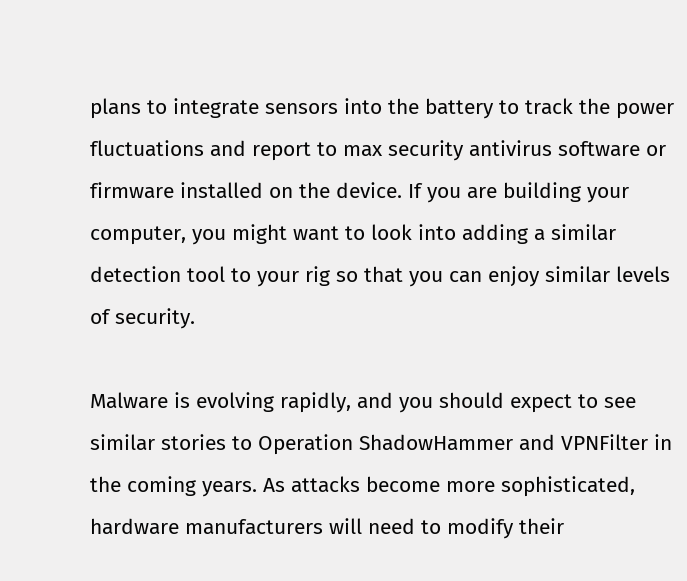plans to integrate sensors into the battery to track the power fluctuations and report to max security antivirus software or firmware installed on the device. If you are building your computer, you might want to look into adding a similar detection tool to your rig so that you can enjoy similar levels of security.

Malware is evolving rapidly, and you should expect to see similar stories to Operation ShadowHammer and VPNFilter in the coming years. As attacks become more sophisticated, hardware manufacturers will need to modify their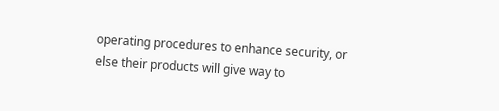operating procedures to enhance security, or else their products will give way to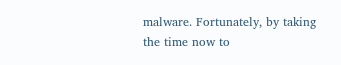malware. Fortunately, by taking the time now to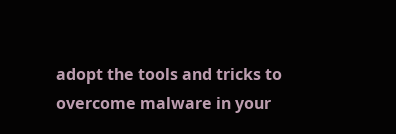adopt the tools and tricks to overcome malware in your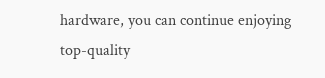hardware, you can continue enjoying top-quality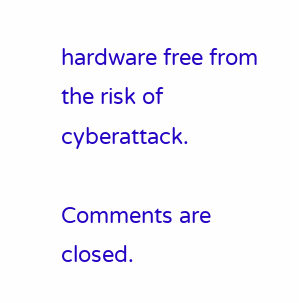hardware free from the risk of cyberattack.

Comments are closed.